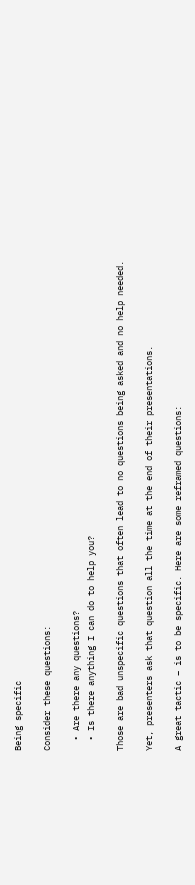Being specific

Consider these questions:

  • Are there any questions?
  • Is there anything I can do to help you?

Those are bad unspecific questions that often lead to no questions being asked and no help needed.

Yet, presenters ask that question all the time at the end of their presentations.

A great tactic – is to be specific. Here are some reframed questions: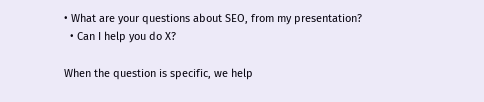• What are your questions about SEO, from my presentation?
  • Can I help you do X?

When the question is specific, we help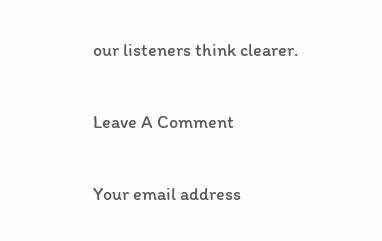our listeners think clearer.

Leave A Comment

Your email address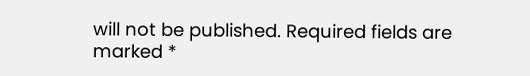will not be published. Required fields are marked *